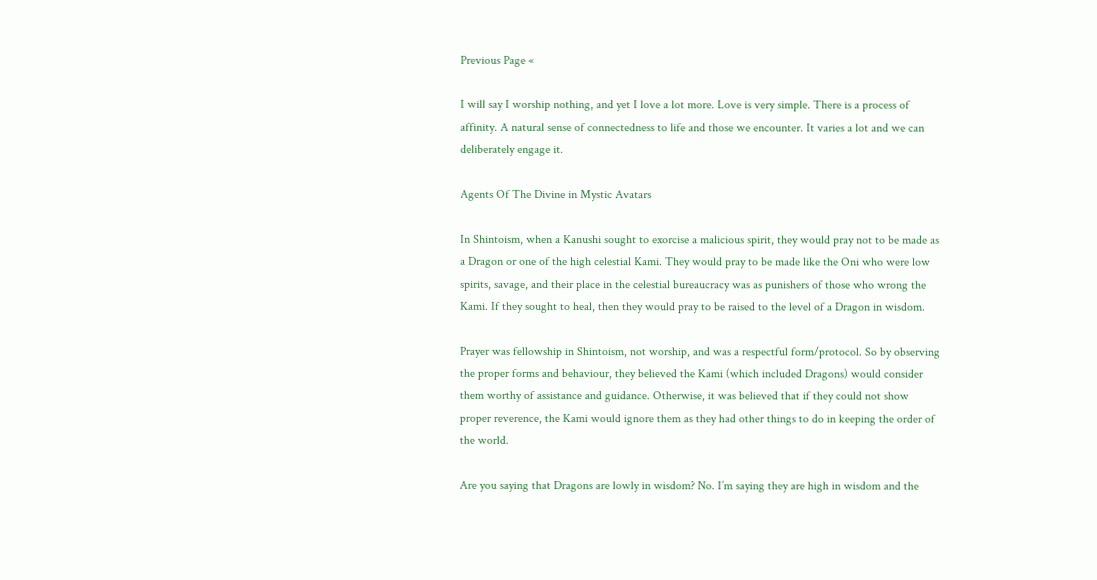Previous Page «

I will say I worship nothing, and yet I love a lot more. Love is very simple. There is a process of affinity. A natural sense of connectedness to life and those we encounter. It varies a lot and we can deliberately engage it.

Agents Of The Divine in Mystic Avatars

In Shintoism, when a Kanushi sought to exorcise a malicious spirit, they would pray not to be made as a Dragon or one of the high celestial Kami. They would pray to be made like the Oni who were low spirits, savage, and their place in the celestial bureaucracy was as punishers of those who wrong the Kami. If they sought to heal, then they would pray to be raised to the level of a Dragon in wisdom.

Prayer was fellowship in Shintoism, not worship, and was a respectful form/protocol. So by observing the proper forms and behaviour, they believed the Kami (which included Dragons) would consider them worthy of assistance and guidance. Otherwise, it was believed that if they could not show proper reverence, the Kami would ignore them as they had other things to do in keeping the order of the world.

Are you saying that Dragons are lowly in wisdom? No. I’m saying they are high in wisdom and the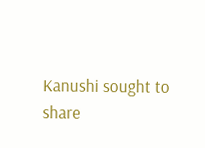Kanushi sought to share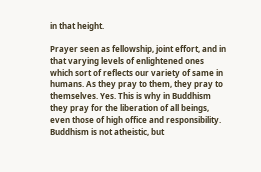in that height.

Prayer seen as fellowship, joint effort, and in that varying levels of enlightened ones which sort of reflects our variety of same in humans. As they pray to them, they pray to themselves. Yes. This is why in Buddhism they pray for the liberation of all beings, even those of high office and responsibility. Buddhism is not atheistic, but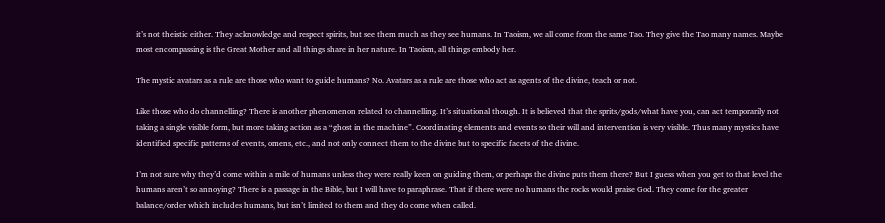it’s not theistic either. They acknowledge and respect spirits, but see them much as they see humans. In Taoism, we all come from the same Tao. They give the Tao many names. Maybe most encompassing is the Great Mother and all things share in her nature. In Taoism, all things embody her.

The mystic avatars as a rule are those who want to guide humans? No. Avatars as a rule are those who act as agents of the divine, teach or not.

Like those who do channelling? There is another phenomenon related to channelling. It’s situational though. It is believed that the sprits/gods/what have you, can act temporarily not taking a single visible form, but more taking action as a “ghost in the machine”. Coordinating elements and events so their will and intervention is very visible. Thus many mystics have identified specific patterns of events, omens, etc., and not only connect them to the divine but to specific facets of the divine.

I’m not sure why they’d come within a mile of humans unless they were really keen on guiding them, or perhaps the divine puts them there? But I guess when you get to that level the humans aren’t so annoying? There is a passage in the Bible, but I will have to paraphrase. That if there were no humans the rocks would praise God. They come for the greater balance/order which includes humans, but isn’t limited to them and they do come when called.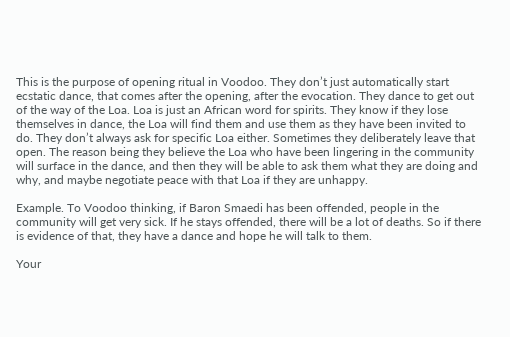This is the purpose of opening ritual in Voodoo. They don’t just automatically start ecstatic dance, that comes after the opening, after the evocation. They dance to get out of the way of the Loa. Loa is just an African word for spirits. They know if they lose themselves in dance, the Loa will find them and use them as they have been invited to do. They don’t always ask for specific Loa either. Sometimes they deliberately leave that open. The reason being they believe the Loa who have been lingering in the community will surface in the dance, and then they will be able to ask them what they are doing and why, and maybe negotiate peace with that Loa if they are unhappy.

Example. To Voodoo thinking, if Baron Smaedi has been offended, people in the community will get very sick. If he stays offended, there will be a lot of deaths. So if there is evidence of that, they have a dance and hope he will talk to them.

Your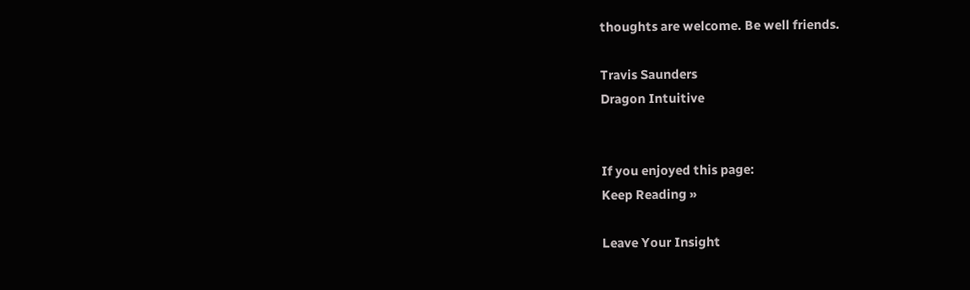thoughts are welcome. Be well friends.

Travis Saunders
Dragon Intuitive


If you enjoyed this page:
Keep Reading »

Leave Your Insight